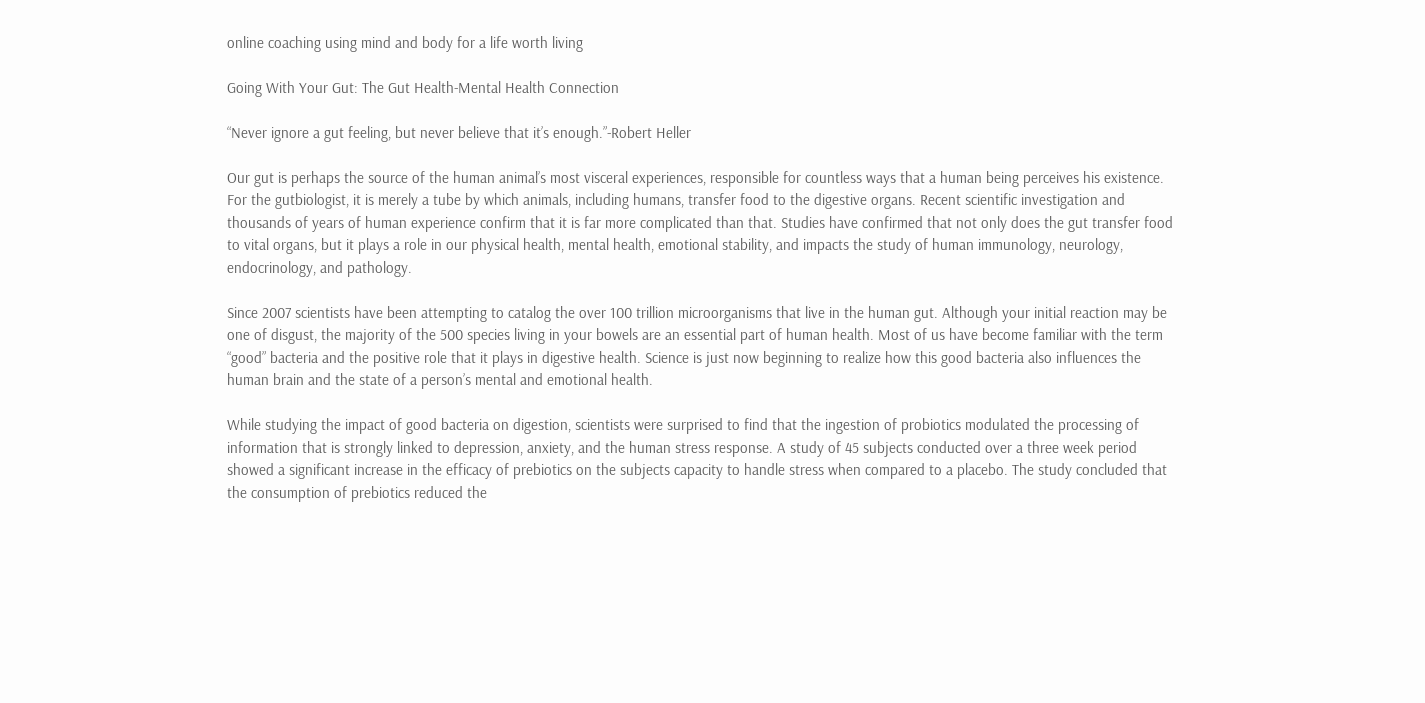online coaching using mind and body for a life worth living

Going With Your Gut: The Gut Health-Mental Health Connection

“Never ignore a gut feeling, but never believe that it’s enough.”-Robert Heller

Our gut is perhaps the source of the human animal’s most visceral experiences, responsible for countless ways that a human being perceives his existence. For the gutbiologist, it is merely a tube by which animals, including humans, transfer food to the digestive organs. Recent scientific investigation and thousands of years of human experience confirm that it is far more complicated than that. Studies have confirmed that not only does the gut transfer food to vital organs, but it plays a role in our physical health, mental health, emotional stability, and impacts the study of human immunology, neurology, endocrinology, and pathology.

Since 2007 scientists have been attempting to catalog the over 100 trillion microorganisms that live in the human gut. Although your initial reaction may be one of disgust, the majority of the 500 species living in your bowels are an essential part of human health. Most of us have become familiar with the term “good” bacteria and the positive role that it plays in digestive health. Science is just now beginning to realize how this good bacteria also influences the human brain and the state of a person’s mental and emotional health.

While studying the impact of good bacteria on digestion, scientists were surprised to find that the ingestion of probiotics modulated the processing of information that is strongly linked to depression, anxiety, and the human stress response. A study of 45 subjects conducted over a three week period showed a significant increase in the efficacy of prebiotics on the subjects capacity to handle stress when compared to a placebo. The study concluded that the consumption of prebiotics reduced the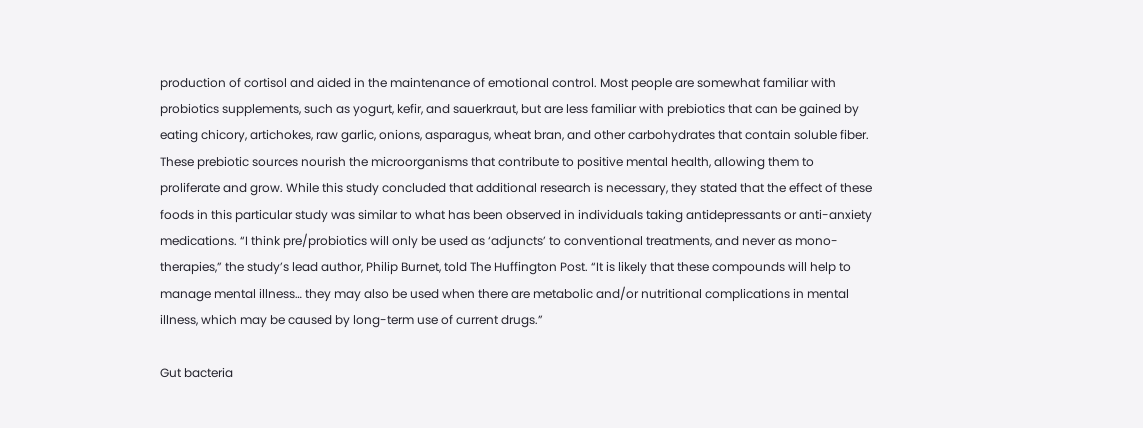production of cortisol and aided in the maintenance of emotional control. Most people are somewhat familiar with probiotics supplements, such as yogurt, kefir, and sauerkraut, but are less familiar with prebiotics that can be gained by eating chicory, artichokes, raw garlic, onions, asparagus, wheat bran, and other carbohydrates that contain soluble fiber. These prebiotic sources nourish the microorganisms that contribute to positive mental health, allowing them to proliferate and grow. While this study concluded that additional research is necessary, they stated that the effect of these foods in this particular study was similar to what has been observed in individuals taking antidepressants or anti-anxiety medications. “I think pre/probiotics will only be used as ‘adjuncts’ to conventional treatments, and never as mono-therapies,” the study’s lead author, Philip Burnet, told The Huffington Post. “It is likely that these compounds will help to manage mental illness… they may also be used when there are metabolic and/or nutritional complications in mental illness, which may be caused by long-term use of current drugs.”

Gut bacteria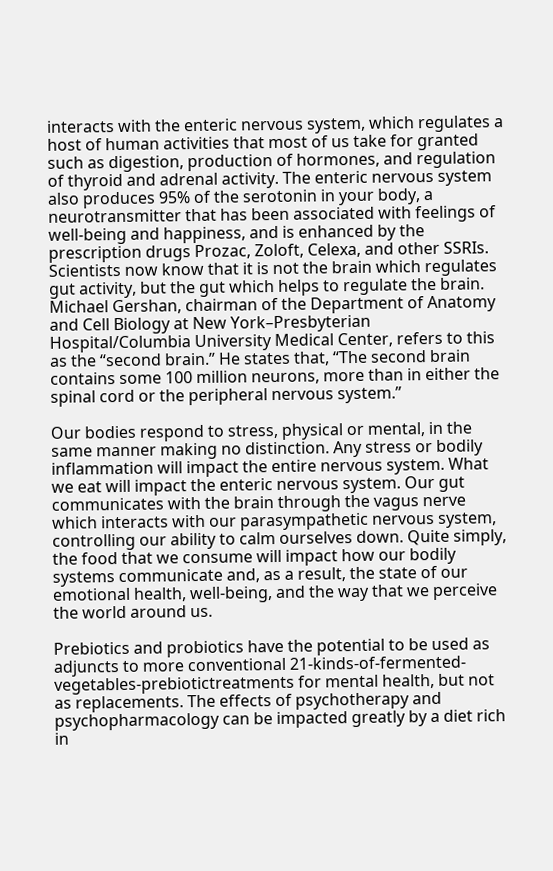interacts with the enteric nervous system, which regulates a host of human activities that most of us take for granted such as digestion, production of hormones, and regulation of thyroid and adrenal activity. The enteric nervous system also produces 95% of the serotonin in your body, a neurotransmitter that has been associated with feelings of well-being and happiness, and is enhanced by the prescription drugs Prozac, Zoloft, Celexa, and other SSRIs. Scientists now know that it is not the brain which regulates gut activity, but the gut which helps to regulate the brain. Michael Gershan, chairman of the Department of Anatomy and Cell Biology at New York–Presbyterian Hospital/Columbia University Medical Center, refers to this as the “second brain.” He states that, “The second brain contains some 100 million neurons, more than in either the spinal cord or the peripheral nervous system.”

Our bodies respond to stress, physical or mental, in the same manner making no distinction. Any stress or bodily inflammation will impact the entire nervous system. What we eat will impact the enteric nervous system. Our gut communicates with the brain through the vagus nerve which interacts with our parasympathetic nervous system, controlling our ability to calm ourselves down. Quite simply, the food that we consume will impact how our bodily systems communicate and, as a result, the state of our emotional health, well-being, and the way that we perceive the world around us.

Prebiotics and probiotics have the potential to be used as adjuncts to more conventional 21-kinds-of-fermented-vegetables-prebiotictreatments for mental health, but not as replacements. The effects of psychotherapy and psychopharmacology can be impacted greatly by a diet rich in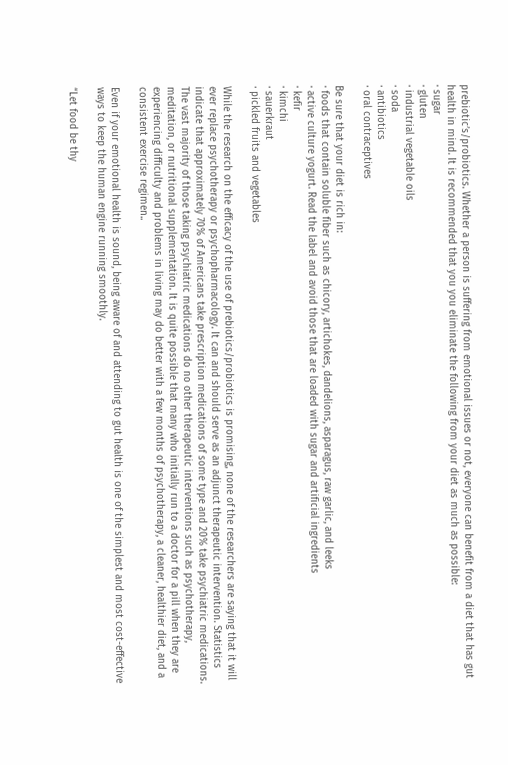prebiotic’s/probiotics. Whether a person is suffering from emotional issues or not, everyone can benefit from a diet that has gut health in mind. It is recommended that you you eliminate the following from your diet as much as possible:
· sugar
· gluten
· industrial vegetable oils
· soda
· antibiotics
· oral contraceptives

Be sure that your diet is rich in:
· foods that contain soluble fiber such as chicory, artichokes, dandelions, asparagus, raw garlic, and leeks
· active culture yogurt. Read the label and avoid those that are loaded with sugar and artificial ingredients
· kefir
· kimchi
· sauerkraut
· pickled fruits and vegetables

While the research on the efficacy of the use of prebiotics/probiotics is promising, none of the researchers are saying that it will ever replace psychotherapy or psychopharmacology. It can and should serve as an adjunct therapeutic intervention. Statistics indicate that approximately 70% of Americans take prescription medications of some type and 20% take psychiatric medications. The vast majority of those taking psychiatric medications do no other therapeutic interventions such as psychotherapy, meditation, or nutritional supplementation. It is quite possible that many who initially run to a doctor for a pill when they are experiencing difficulty and problems in living may do better with a few months of psychotherapy, a cleaner, healthier diet, and a consistent exercise regimen..

Even if your emotional health is sound, being aware of and attending to gut health is one of the simplest and most cost-effective ways to keep the human engine running smoothly.

“Let food be thy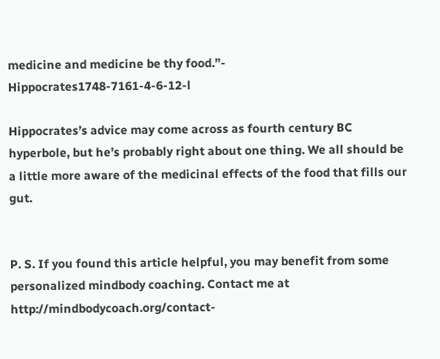medicine and medicine be thy food.”- Hippocrates1748-7161-4-6-12-l

Hippocrates’s advice may come across as fourth century BC hyperbole, but he’s probably right about one thing. We all should be a little more aware of the medicinal effects of the food that fills our gut.


P. S. If you found this article helpful, you may benefit from some personalized mindbody coaching. Contact me at http://mindbodycoach.org/contact-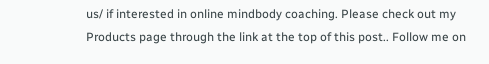us/ if interested in online mindbody coaching. Please check out my Products page through the link at the top of this post.. Follow me on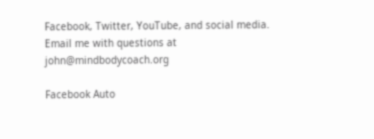Facebook, Twitter, YouTube, and social media. Email me with questions at john@mindbodycoach.org

Facebook Auto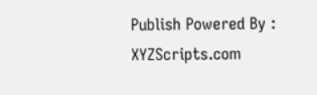Publish Powered By : XYZScripts.com